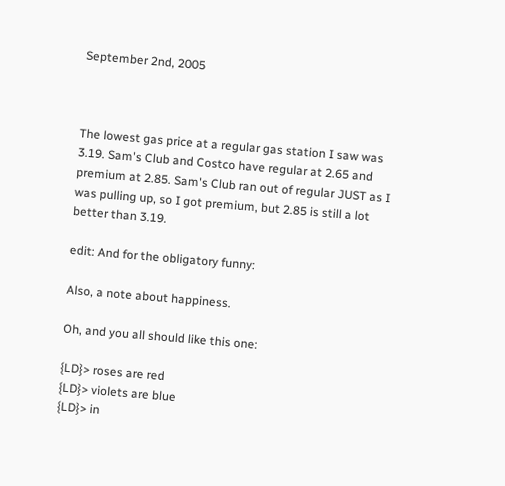September 2nd, 2005



The lowest gas price at a regular gas station I saw was 3.19. Sam's Club and Costco have regular at 2.65 and premium at 2.85. Sam's Club ran out of regular JUST as I was pulling up, so I got premium, but 2.85 is still a lot better than 3.19.

edit: And for the obligatory funny:

Also, a note about happiness.

Oh, and you all should like this one:

{LD}> roses are red
{LD}> violets are blue
{LD}> in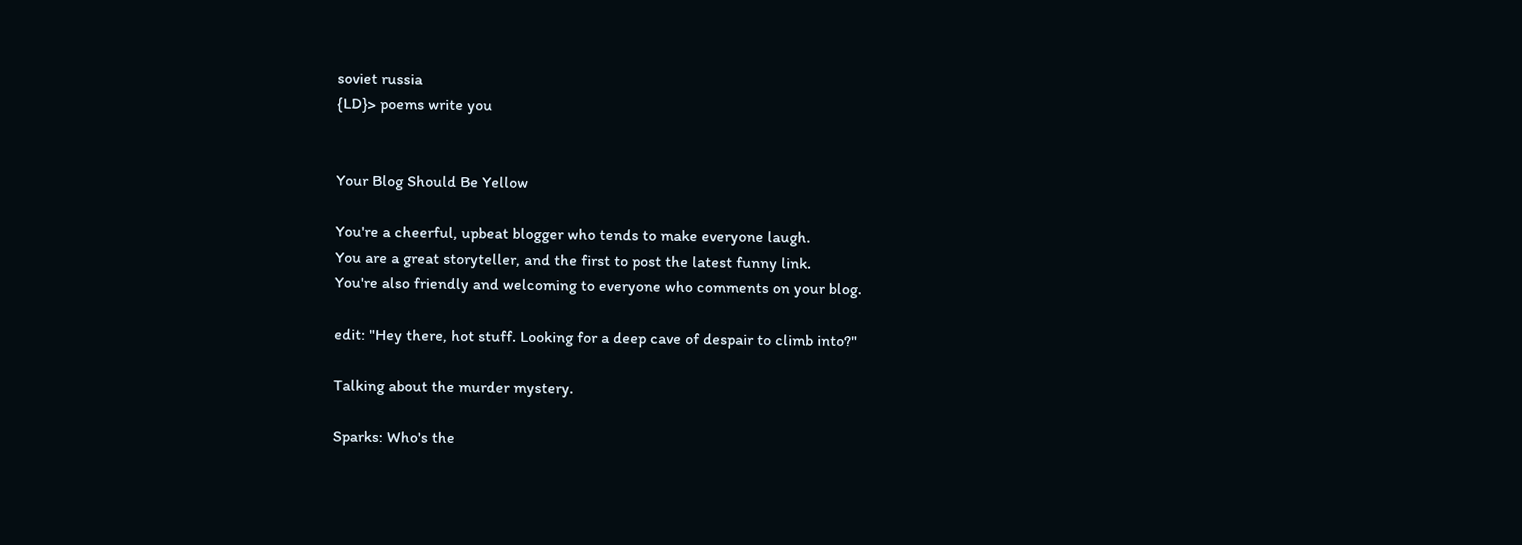soviet russia
{LD}> poems write you


Your Blog Should Be Yellow

You're a cheerful, upbeat blogger who tends to make everyone laugh.
You are a great storyteller, and the first to post the latest funny link.
You're also friendly and welcoming to everyone who comments on your blog.

edit: "Hey there, hot stuff. Looking for a deep cave of despair to climb into?"

Talking about the murder mystery.

Sparks: Who's the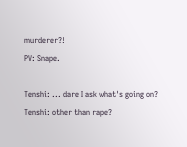murderer?!
PV: Snape.

Tenshi: ... dare I ask what's going on?
Tenshi: other than rape?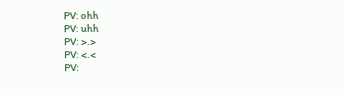PV: ohh
PV: uhh
PV: >.>
PV: <.<
PV: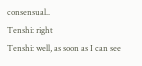consensual..
Tenshi: right
Tenshi: well, as soon as I can see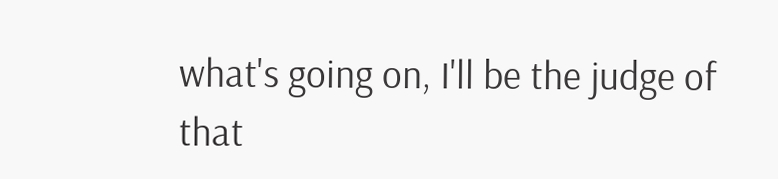what's going on, I'll be the judge of that